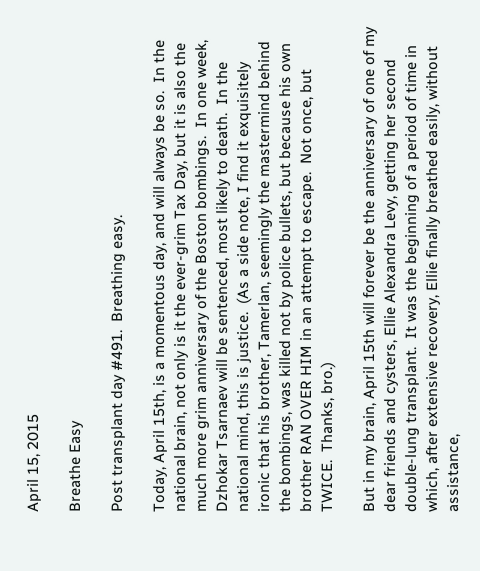April 15, 2015

Breathe Easy

Post transplant day #491.  Breathing easy.

Today, April 15th, is a momentous day, and will always be so.  In the national brain, not only is it the ever-grim Tax Day, but it is also the much more grim anniversary of the Boston bombings.  In one week, Dzhokar Tsarnaev will be sentenced, most likely to death.  In the national mind, this is justice.  (As a side note, I find it exquisitely ironic that his brother, Tamerlan, seemingly the mastermind behind the bombings, was killed not by police bullets, but because his own brother RAN OVER HIM in an attempt to escape.  Not once, but TWICE.  Thanks, bro.)

But in my brain, April 15th will forever be the anniversary of one of my dear friends and cysters, Ellie Alexandra Levy, getting her second double-lung transplant.  It was the beginning of a period of time in which, after extensive recovery, Ellie finally breathed easily, without assistance,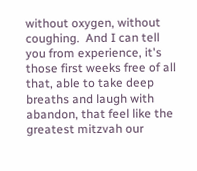without oxygen, without coughing.  And I can tell you from experience, it's those first weeks free of all that, able to take deep breaths and laugh with abandon, that feel like the greatest mitzvah our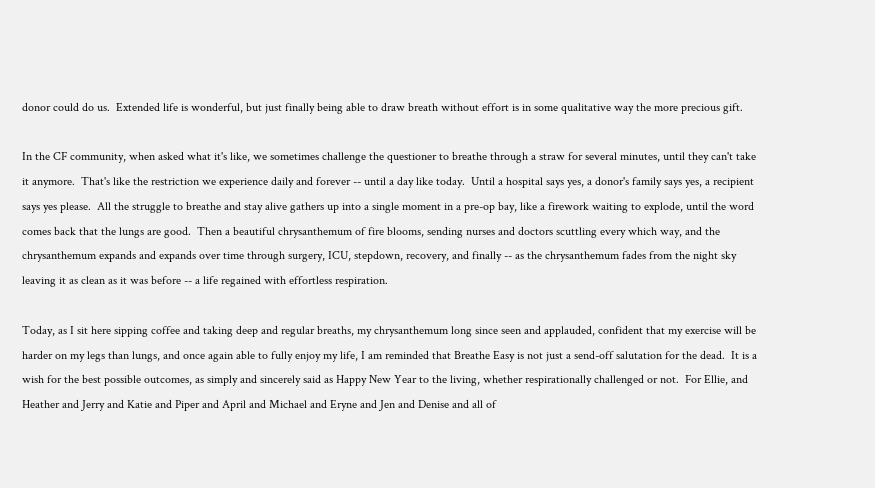donor could do us.  Extended life is wonderful, but just finally being able to draw breath without effort is in some qualitative way the more precious gift.

In the CF community, when asked what it's like, we sometimes challenge the questioner to breathe through a straw for several minutes, until they can't take it anymore.  That's like the restriction we experience daily and forever -- until a day like today.  Until a hospital says yes, a donor's family says yes, a recipient says yes please.  All the struggle to breathe and stay alive gathers up into a single moment in a pre-op bay, like a firework waiting to explode, until the word comes back that the lungs are good.  Then a beautiful chrysanthemum of fire blooms, sending nurses and doctors scuttling every which way, and the chrysanthemum expands and expands over time through surgery, ICU, stepdown, recovery, and finally -- as the chrysanthemum fades from the night sky leaving it as clean as it was before -- a life regained with effortless respiration.

Today, as I sit here sipping coffee and taking deep and regular breaths, my chrysanthemum long since seen and applauded, confident that my exercise will be harder on my legs than lungs, and once again able to fully enjoy my life, I am reminded that Breathe Easy is not just a send-off salutation for the dead.  It is a wish for the best possible outcomes, as simply and sincerely said as Happy New Year to the living, whether respirationally challenged or not.  For Ellie, and Heather and Jerry and Katie and Piper and April and Michael and Eryne and Jen and Denise and all of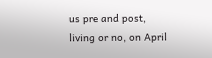us pre and post, living or no, on April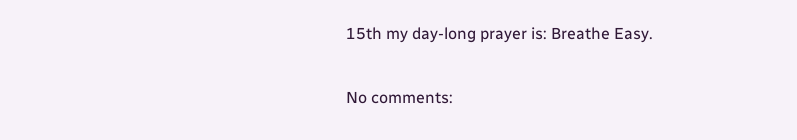15th my day-long prayer is: Breathe Easy.

No comments: